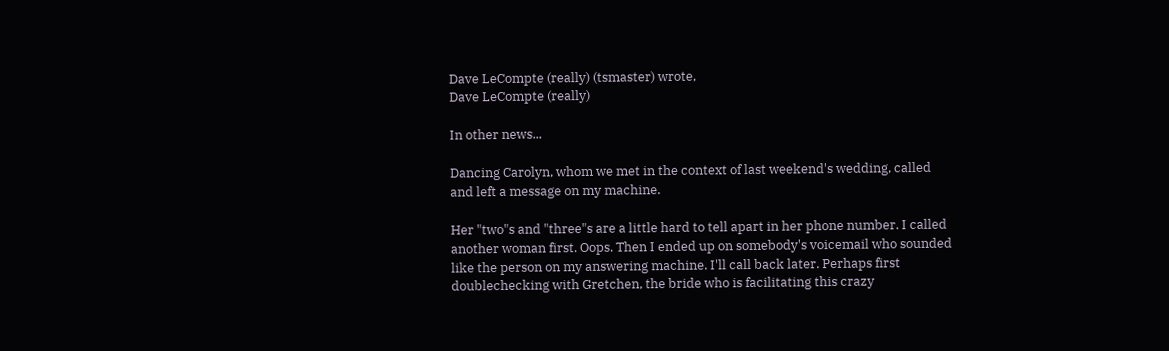Dave LeCompte (really) (tsmaster) wrote,
Dave LeCompte (really)

In other news...

Dancing Carolyn, whom we met in the context of last weekend's wedding, called and left a message on my machine.

Her "two"s and "three"s are a little hard to tell apart in her phone number. I called another woman first. Oops. Then I ended up on somebody's voicemail who sounded like the person on my answering machine. I'll call back later. Perhaps first doublechecking with Gretchen, the bride who is facilitating this crazy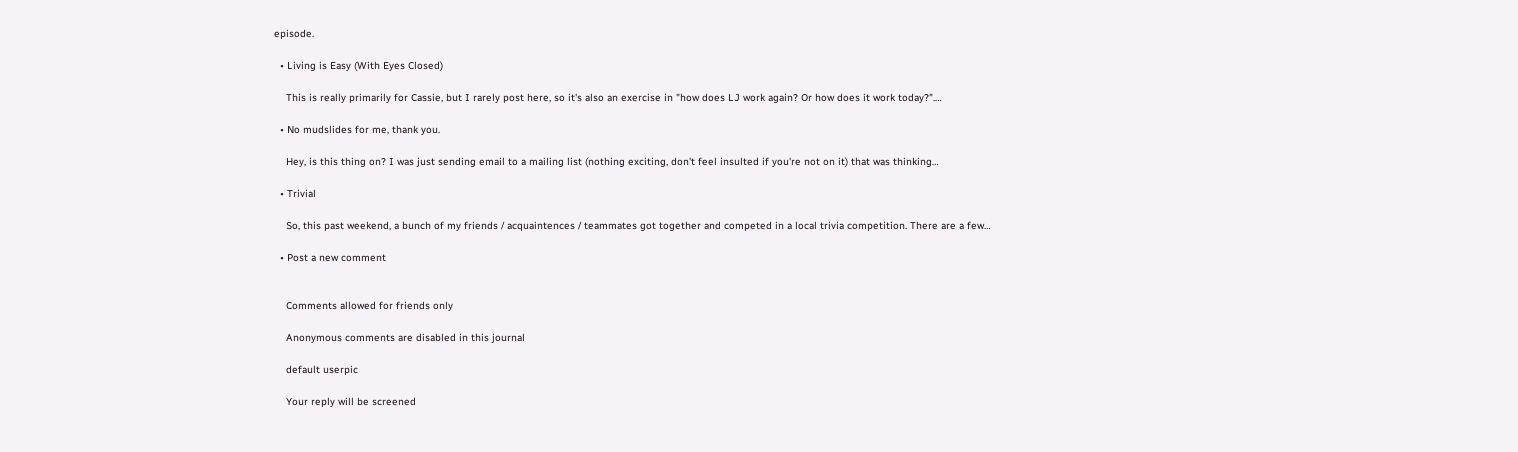episode.

  • Living is Easy (With Eyes Closed)

    This is really primarily for Cassie, but I rarely post here, so it's also an exercise in "how does LJ work again? Or how does it work today?".…

  • No mudslides for me, thank you.

    Hey, is this thing on? I was just sending email to a mailing list (nothing exciting, don't feel insulted if you're not on it) that was thinking…

  • Trivial

    So, this past weekend, a bunch of my friends / acquaintences / teammates got together and competed in a local trivia competition. There are a few…

  • Post a new comment


    Comments allowed for friends only

    Anonymous comments are disabled in this journal

    default userpic

    Your reply will be screened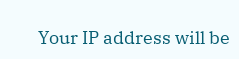Your IP address will be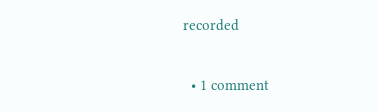recorded

  • 1 comment